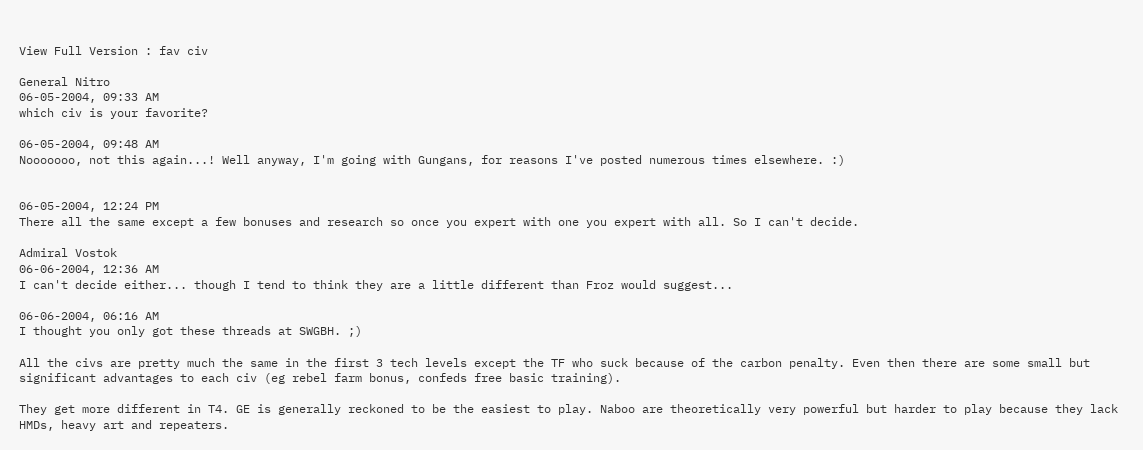View Full Version : fav civ

General Nitro
06-05-2004, 09:33 AM
which civ is your favorite?

06-05-2004, 09:48 AM
Nooooooo, not this again...! Well anyway, I'm going with Gungans, for reasons I've posted numerous times elsewhere. :)


06-05-2004, 12:24 PM
There all the same except a few bonuses and research so once you expert with one you expert with all. So I can't decide.

Admiral Vostok
06-06-2004, 12:36 AM
I can't decide either... though I tend to think they are a little different than Froz would suggest...

06-06-2004, 06:16 AM
I thought you only got these threads at SWGBH. ;)

All the civs are pretty much the same in the first 3 tech levels except the TF who suck because of the carbon penalty. Even then there are some small but significant advantages to each civ (eg rebel farm bonus, confeds free basic training).

They get more different in T4. GE is generally reckoned to be the easiest to play. Naboo are theoretically very powerful but harder to play because they lack HMDs, heavy art and repeaters.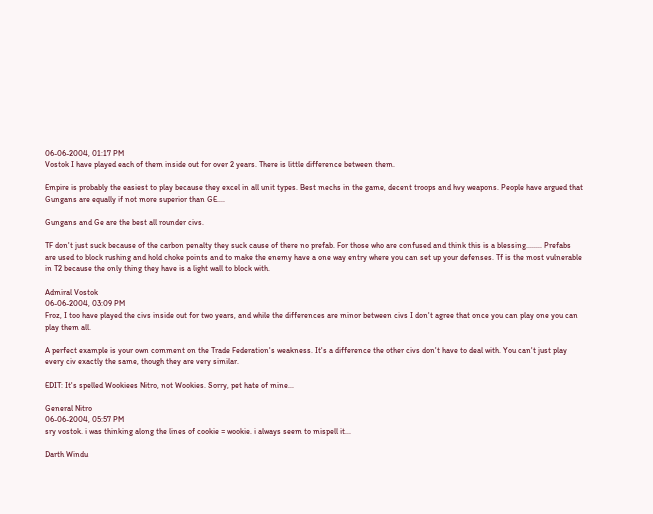06-06-2004, 01:17 PM
Vostok I have played each of them inside out for over 2 years. There is little difference between them.

Empire is probably the easiest to play because they excel in all unit types. Best mechs in the game, decent troops and hvy weapons. People have argued that Gungans are equally if not more superior than GE....

Gungans and Ge are the best all rounder civs.

TF don't just suck because of the carbon penalty they suck cause of there no prefab. For those who are confused and think this is a blessing........ Prefabs are used to block rushing and hold choke points and to make the enemy have a one way entry where you can set up your defenses. Tf is the most vulnerable in T2 because the only thing they have is a light wall to block with.

Admiral Vostok
06-06-2004, 03:09 PM
Froz, I too have played the civs inside out for two years, and while the differences are minor between civs I don't agree that once you can play one you can play them all.

A perfect example is your own comment on the Trade Federation's weakness. It's a difference the other civs don't have to deal with. You can't just play every civ exactly the same, though they are very similar.

EDIT: It's spelled Wookiees Nitro, not Wookies. Sorry, pet hate of mine...

General Nitro
06-06-2004, 05:57 PM
sry vostok. i was thinking along the lines of cookie = wookie. i always seem to mispell it...

Darth Windu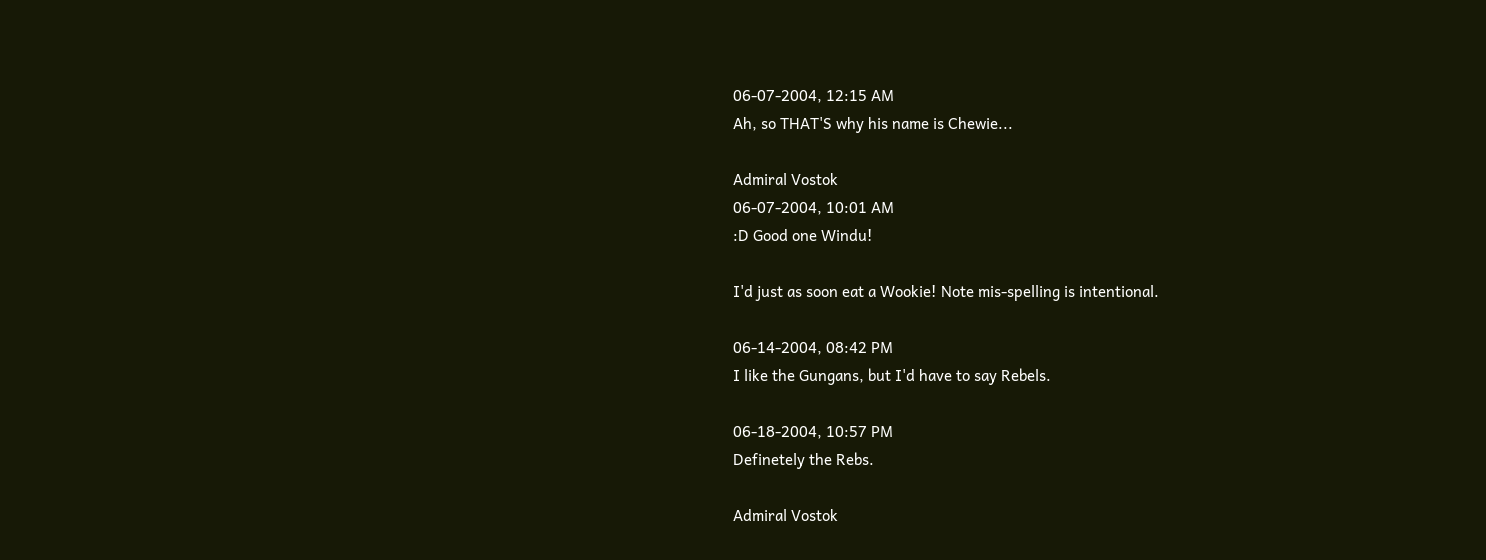06-07-2004, 12:15 AM
Ah, so THAT'S why his name is Chewie...

Admiral Vostok
06-07-2004, 10:01 AM
:D Good one Windu!

I'd just as soon eat a Wookie! Note mis-spelling is intentional.

06-14-2004, 08:42 PM
I like the Gungans, but I'd have to say Rebels.

06-18-2004, 10:57 PM
Definetely the Rebs.

Admiral Vostok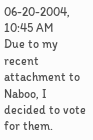06-20-2004, 10:45 AM
Due to my recent attachment to Naboo, I decided to vote for them.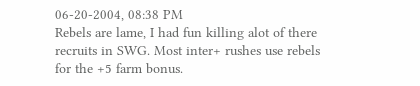06-20-2004, 08:38 PM
Rebels are lame, I had fun killing alot of there recruits in SWG. Most inter+ rushes use rebels for the +5 farm bonus.